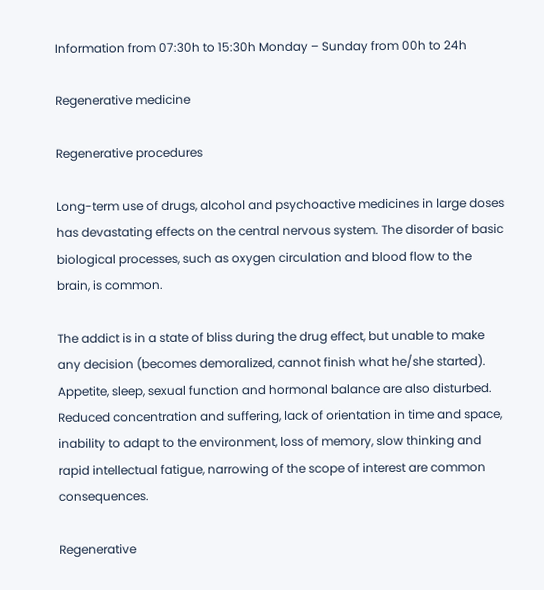Information from 07:30h to 15:30h Monday – Sunday from 00h to 24h

Regenerative medicine

Regenerative procedures

Long-term use of drugs, alcohol and psychoactive medicines in large doses has devastating effects on the central nervous system. The disorder of basic biological processes, such as oxygen circulation and blood flow to the brain, is common.

The addict is in a state of bliss during the drug effect, but unable to make any decision (becomes demoralized, cannot finish what he/she started). Appetite, sleep, sexual function and hormonal balance are also disturbed. Reduced concentration and suffering, lack of orientation in time and space, inability to adapt to the environment, loss of memory, slow thinking and rapid intellectual fatigue, narrowing of the scope of interest are common consequences.

Regenerative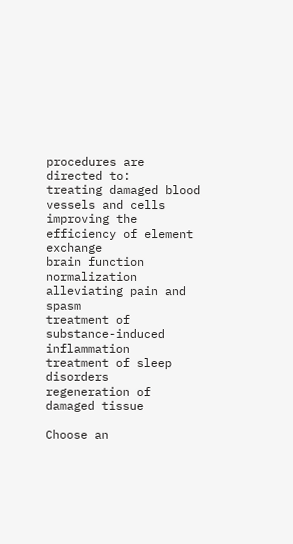procedures are directed to:
treating damaged blood vessels and cells
improving the efficiency of element exchange
brain function normalization
alleviating pain and spasm
treatment of substance-induced inflammation
treatment of sleep disorders
regeneration of damaged tissue

Choose an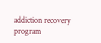addiction recovery program